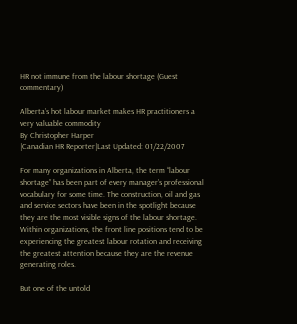HR not immune from the labour shortage (Guest commentary)

Alberta’s hot labour market makes HR practitioners a very valuable commodity
By Christopher Harper
|Canadian HR Reporter|Last Updated: 01/22/2007

For many organizations in Alberta, the term “labour shortage” has been part of every manager’s professional vocabulary for some time. The construction, oil and gas and service sectors have been in the spotlight because they are the most visible signs of the labour shortage. Within organizations, the front line positions tend to be experiencing the greatest labour rotation and receiving the greatest attention because they are the revenue generating roles.

But one of the untold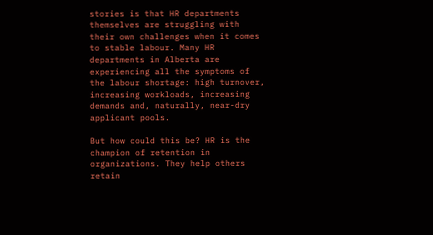stories is that HR departments themselves are struggling with their own challenges when it comes to stable labour. Many HR departments in Alberta are experiencing all the symptoms of the labour shortage: high turnover, increasing workloads, increasing demands and, naturally, near-dry applicant pools.

But how could this be? HR is the champion of retention in organizations. They help others retain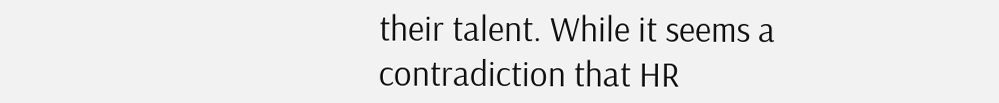their talent. While it seems a contradiction that HR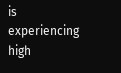is experiencing high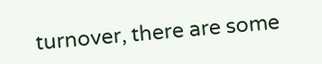turnover, there are some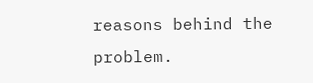reasons behind the problem.